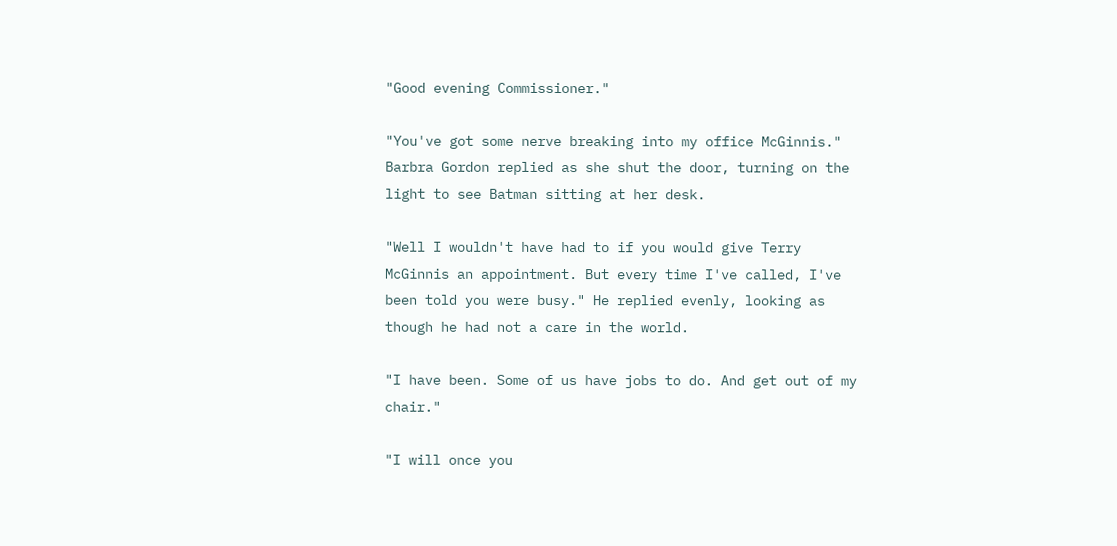"Good evening Commissioner."

"You've got some nerve breaking into my office McGinnis." Barbra Gordon replied as she shut the door, turning on the light to see Batman sitting at her desk.

"Well I wouldn't have had to if you would give Terry McGinnis an appointment. But every time I've called, I've been told you were busy." He replied evenly, looking as though he had not a care in the world.

"I have been. Some of us have jobs to do. And get out of my chair."

"I will once you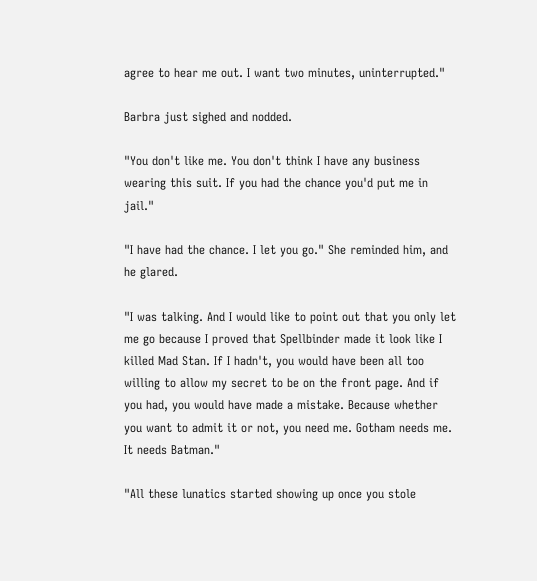agree to hear me out. I want two minutes, uninterrupted."

Barbra just sighed and nodded.

"You don't like me. You don't think I have any business wearing this suit. If you had the chance you'd put me in jail."

"I have had the chance. I let you go." She reminded him, and he glared.

"I was talking. And I would like to point out that you only let me go because I proved that Spellbinder made it look like I killed Mad Stan. If I hadn't, you would have been all too willing to allow my secret to be on the front page. And if you had, you would have made a mistake. Because whether you want to admit it or not, you need me. Gotham needs me. It needs Batman."

"All these lunatics started showing up once you stole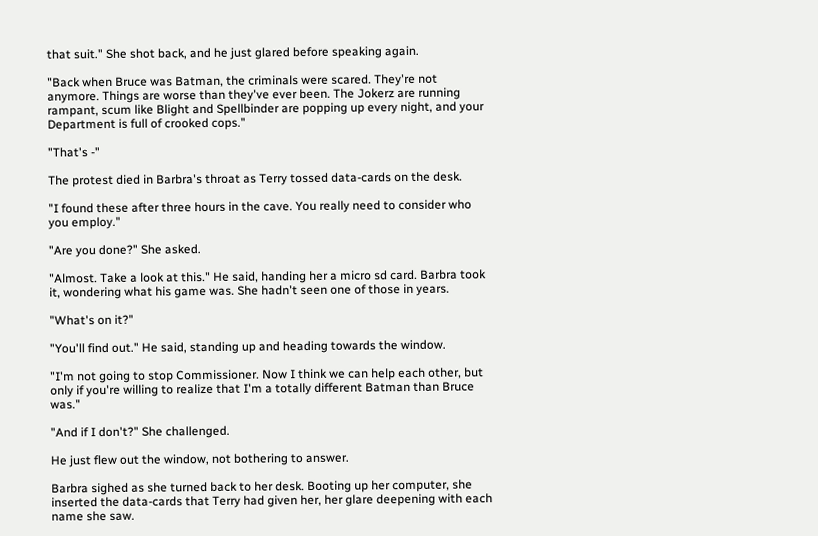that suit." She shot back, and he just glared before speaking again.

"Back when Bruce was Batman, the criminals were scared. They're not anymore. Things are worse than they've ever been. The Jokerz are running rampant, scum like Blight and Spellbinder are popping up every night, and your Department is full of crooked cops."

"That's -"

The protest died in Barbra's throat as Terry tossed data-cards on the desk.

"I found these after three hours in the cave. You really need to consider who you employ."

"Are you done?" She asked.

"Almost. Take a look at this." He said, handing her a micro sd card. Barbra took it, wondering what his game was. She hadn't seen one of those in years.

"What's on it?"

"You'll find out." He said, standing up and heading towards the window.

"I'm not going to stop Commissioner. Now I think we can help each other, but only if you're willing to realize that I'm a totally different Batman than Bruce was."

"And if I don't?" She challenged.

He just flew out the window, not bothering to answer.

Barbra sighed as she turned back to her desk. Booting up her computer, she inserted the data-cards that Terry had given her, her glare deepening with each name she saw.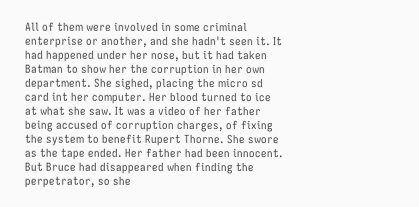All of them were involved in some criminal enterprise or another, and she hadn't seen it. It had happened under her nose, but it had taken Batman to show her the corruption in her own department. She sighed, placing the micro sd card int her computer. Her blood turned to ice at what she saw. It was a video of her father being accused of corruption charges, of fixing the system to benefit Rupert Thorne. She swore as the tape ended. Her father had been innocent. But Bruce had disappeared when finding the perpetrator, so she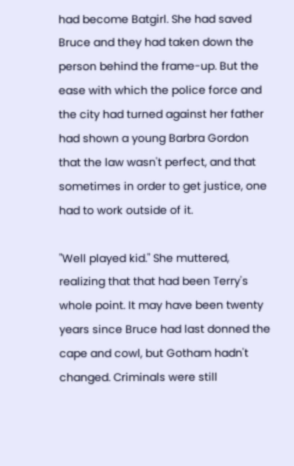had become Batgirl. She had saved Bruce and they had taken down the person behind the frame-up. But the ease with which the police force and the city had turned against her father had shown a young Barbra Gordon that the law wasn't perfect, and that sometimes in order to get justice, one had to work outside of it.

"Well played kid." She muttered, realizing that that had been Terry's whole point. It may have been twenty years since Bruce had last donned the cape and cowl, but Gotham hadn't changed. Criminals were still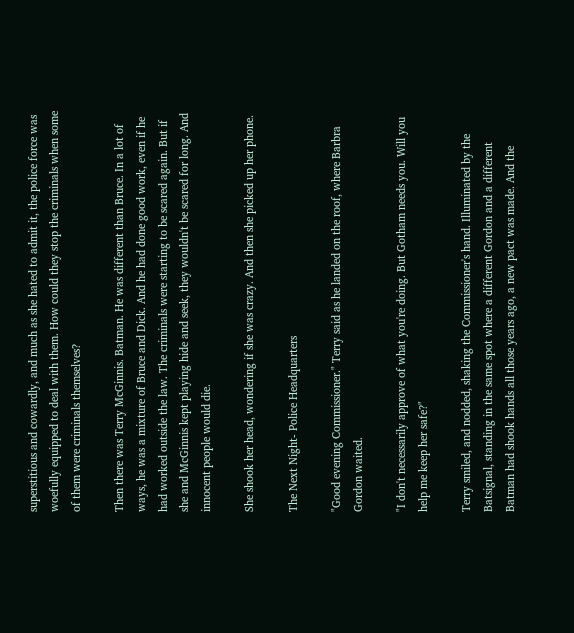superstitious and cowardly, and much as she hated to admit it, the police force was woefully equipped to deal with them. How could they stop the criminals when some of them were criminals themselves?

Then there was Terry McGinnis. Batman. He was different than Bruce. In a lot of ways, he was a mixture of Bruce and Dick. And he had done good work, even if he had worked outside the law. The criminals were starting to be scared again. But if she and McGinnis kept playing hide and seek, they wouldn't be scared for long. And innocent people would die.

She shook her head, wondering if she was crazy. And then she picked up her phone.

The Next Night- Police Headquarters

"Good evening Commissioner." Terry said as he landed on the roof, where Barbra Gordon waited.

"I don't necessarily approve of what you're doing. But Gotham needs you. Will you help me keep her safe?"

Terry smiled, and nodded, shaking the Commissioner's hand. Illuminated by the Batsignal, standing in the same spot where a different Gordon and a different Batman had shook hands all those years ago, a new pact was made. And the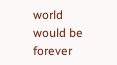world would be forever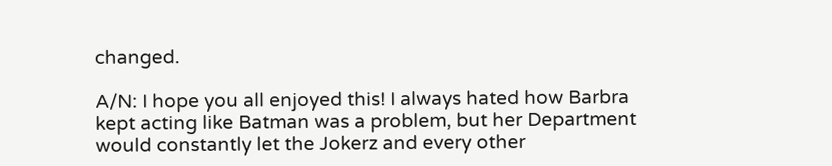changed.

A/N: I hope you all enjoyed this! I always hated how Barbra kept acting like Batman was a problem, but her Department would constantly let the Jokerz and every other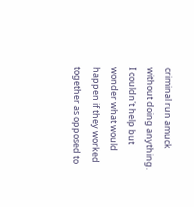criminal run amuck without doing anything. I couldn't help but wonder what would happen if they worked together as opposed to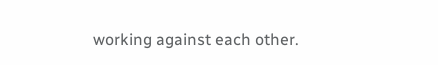working against each other.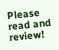Please read and review!